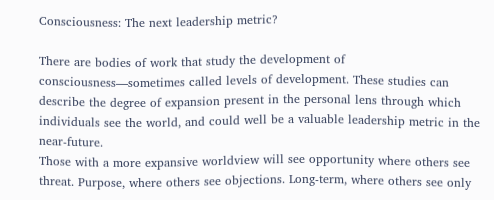Consciousness: The next leadership metric?

There are bodies of work that study the development of consciousness—sometimes called levels of development. These studies can describe the degree of expansion present in the personal lens through which individuals see the world, and could well be a valuable leadership metric in the near-future.
Those with a more expansive worldview will see opportunity where others see threat. Purpose, where others see objections. Long-term, where others see only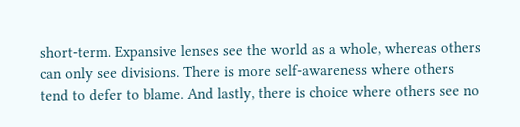short-term. Expansive lenses see the world as a whole, whereas others can only see divisions. There is more self-awareness where others tend to defer to blame. And lastly, there is choice where others see no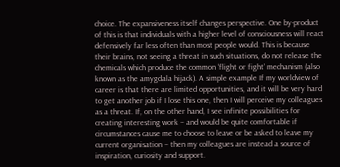choice. The expansiveness itself changes perspective. One by-product of this is that individuals with a higher level of consciousness will react defensively far less often than most people would. This is because their brains, not seeing a threat in such situations, do not release the chemicals which produce the common ‘flight or fight’ mechanism (also known as the amygdala hijack). A simple example If my worldview of career is that there are limited opportunities, and it will be very hard to get another job if I lose this one, then I will perceive my colleagues as a threat. If, on the other hand, I see infinite possibilities for creating interesting work – and would be quite comfortable if circumstances cause me to choose to leave or be asked to leave my current organisation – then my colleagues are instead a source of inspiration, curiosity and support.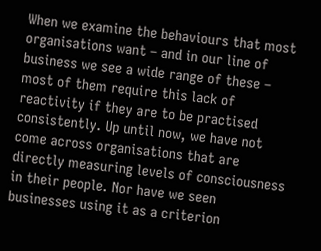When we examine the behaviours that most organisations want – and in our line of business we see a wide range of these – most of them require this lack of reactivity if they are to be practised consistently. Up until now, we have not come across organisations that are directly measuring levels of consciousness in their people. Nor have we seen businesses using it as a criterion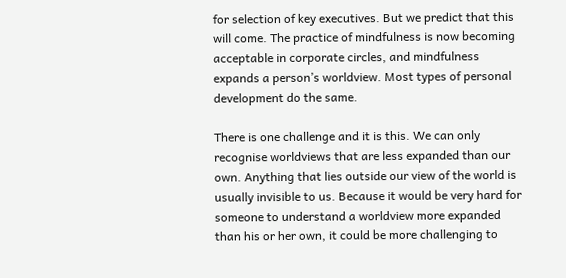for selection of key executives. But we predict that this will come. The practice of mindfulness is now becoming acceptable in corporate circles, and mindfulness expands a person’s worldview. Most types of personal development do the same.

There is one challenge and it is this. We can only recognise worldviews that are less expanded than our own. Anything that lies outside our view of the world is usually invisible to us. Because it would be very hard for someone to understand a worldview more expanded than his or her own, it could be more challenging to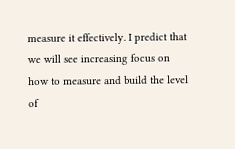measure it effectively. I predict that we will see increasing focus on how to measure and build the level of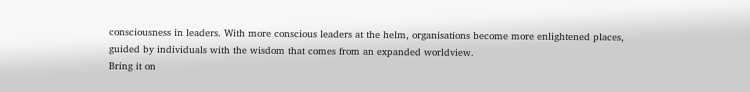consciousness in leaders. With more conscious leaders at the helm, organisations become more enlightened places, guided by individuals with the wisdom that comes from an expanded worldview.
Bring it on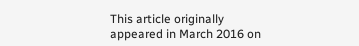This article originally appeared in March 2016 on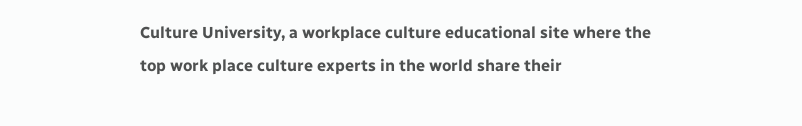Culture University, a workplace culture educational site where the top work place culture experts in the world share their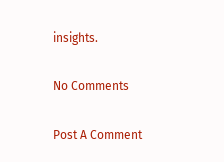insights.

No Comments

Post A Comment